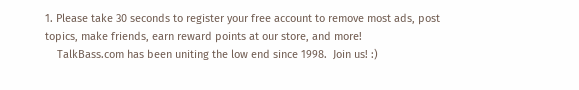1. Please take 30 seconds to register your free account to remove most ads, post topics, make friends, earn reward points at our store, and more!
    TalkBass.com has been uniting the low end since 1998.  Join us! :)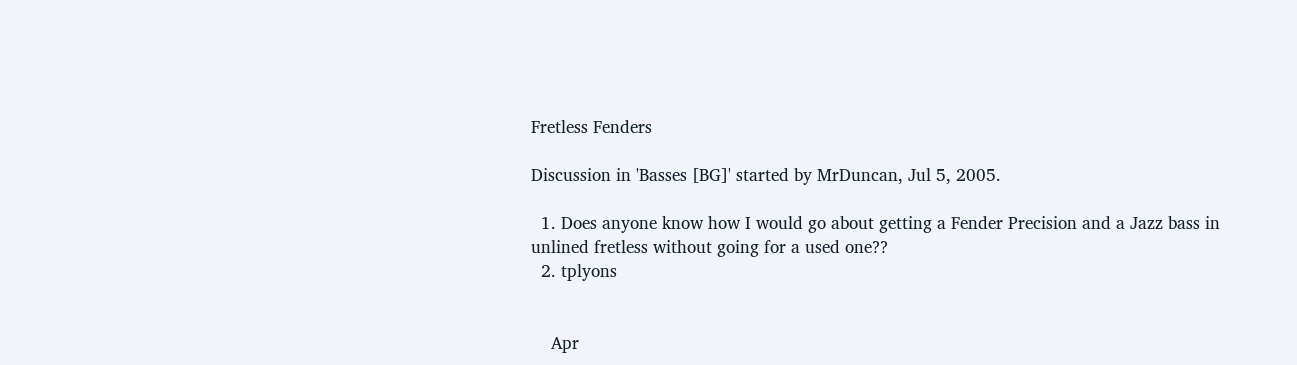Fretless Fenders

Discussion in 'Basses [BG]' started by MrDuncan, Jul 5, 2005.

  1. Does anyone know how I would go about getting a Fender Precision and a Jazz bass in unlined fretless without going for a used one??
  2. tplyons


    Apr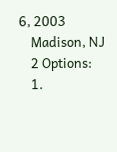6, 2003
    Madison, NJ
    2 Options:
    1.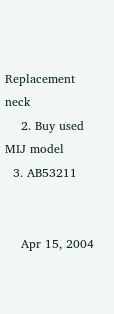Replacement neck
    2. Buy used MIJ model
  3. AB53211


    Apr 15, 2004